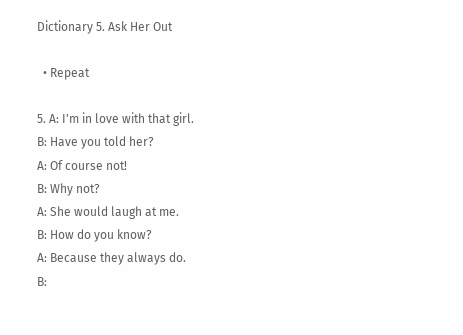Dictionary 5. Ask Her Out

  • Repeat

5. A: I'm in love with that girl.
B: Have you told her?
A: Of course not!
B: Why not?
A: She would laugh at me.
B: How do you know?
A: Because they always do.
B: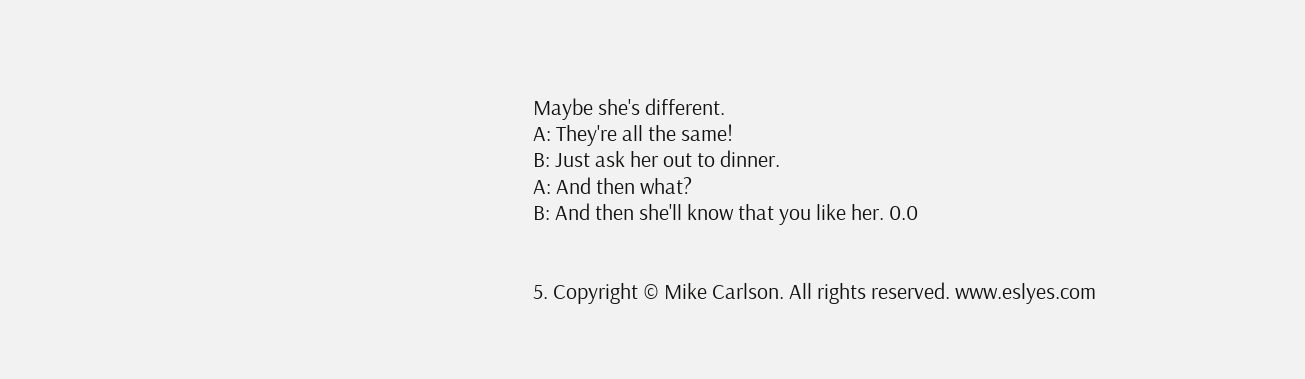Maybe she's different.
A: They're all the same!
B: Just ask her out to dinner.
A: And then what?
B: And then she'll know that you like her. 0.0


5. Copyright © Mike Carlson. All rights reserved. www.eslyes.com